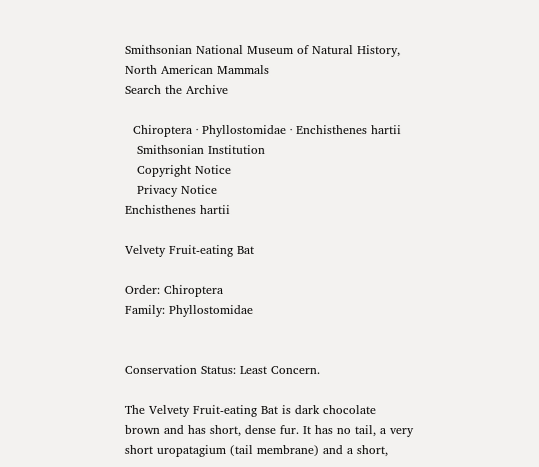Smithsonian National Museum of Natural History, North American Mammals
Search the Archive

  Chiroptera · Phyllostomidae · Enchisthenes hartii
   Smithsonian Institution
   Copyright Notice
   Privacy Notice
Enchisthenes hartii

Velvety Fruit-eating Bat

Order: Chiroptera
Family: Phyllostomidae


Conservation Status: Least Concern.

The Velvety Fruit-eating Bat is dark chocolate brown and has short, dense fur. It has no tail, a very short uropatagium (tail membrane) and a short,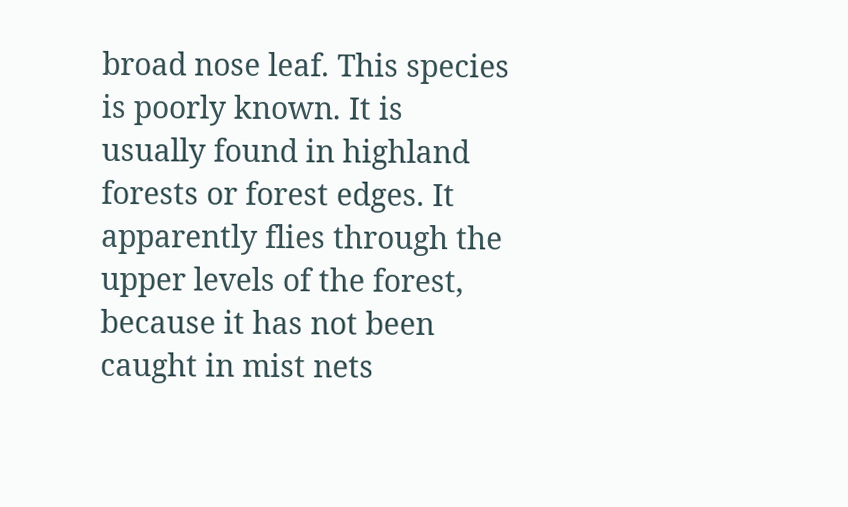broad nose leaf. This species is poorly known. It is usually found in highland forests or forest edges. It apparently flies through the upper levels of the forest, because it has not been caught in mist nets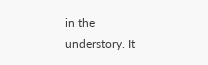in the understory. It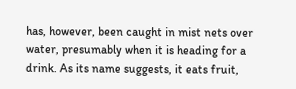has, however, been caught in mist nets over water, presumably when it is heading for a drink. As its name suggests, it eats fruit,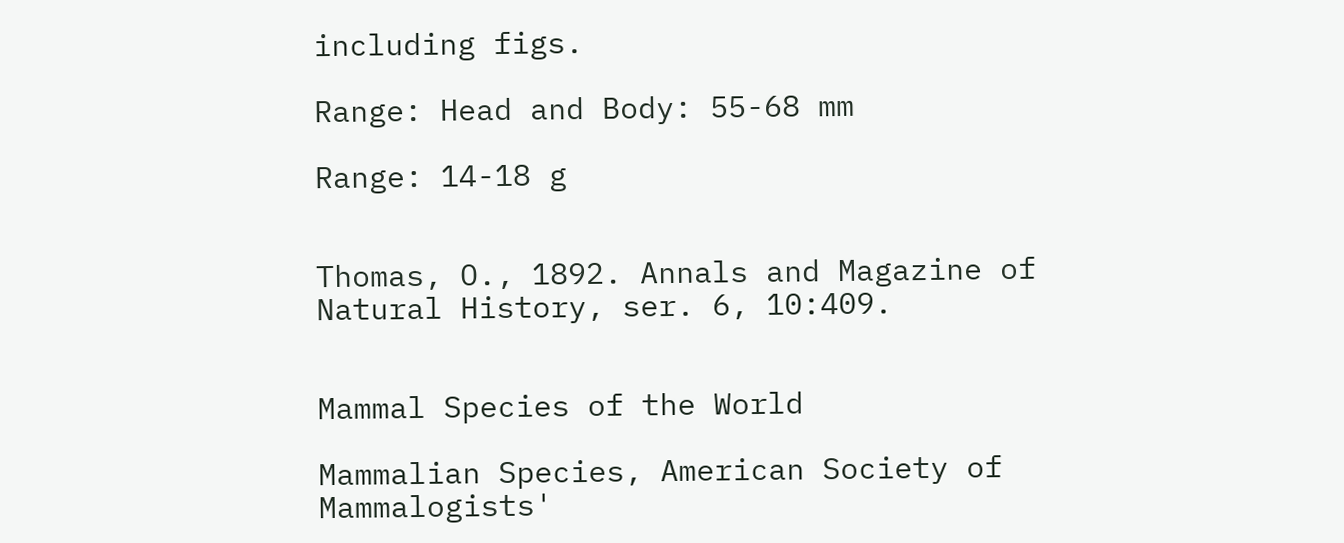including figs.

Range: Head and Body: 55-68 mm

Range: 14-18 g


Thomas, O., 1892. Annals and Magazine of Natural History, ser. 6, 10:409.


Mammal Species of the World

Mammalian Species, American Society of Mammalogists'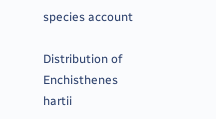species account

Distribution of Enchisthenes hartii